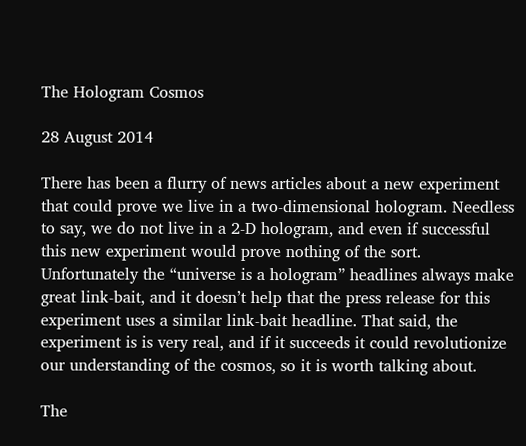The Hologram Cosmos

28 August 2014

There has been a flurry of news articles about a new experiment that could prove we live in a two-dimensional hologram. Needless to say, we do not live in a 2-D hologram, and even if successful this new experiment would prove nothing of the sort. Unfortunately the “universe is a hologram” headlines always make great link-bait, and it doesn’t help that the press release for this experiment uses a similar link-bait headline. That said, the experiment is is very real, and if it succeeds it could revolutionize our understanding of the cosmos, so it is worth talking about.

The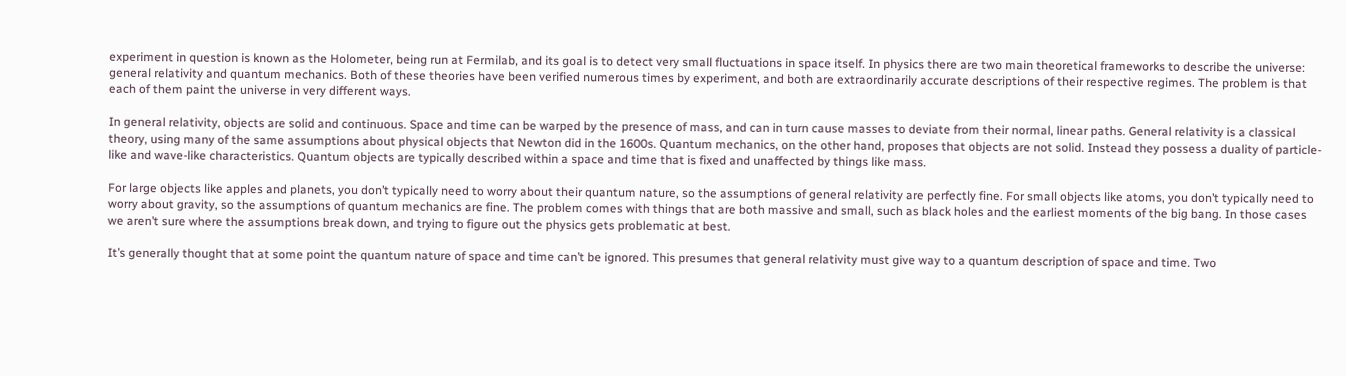experiment in question is known as the Holometer, being run at Fermilab, and its goal is to detect very small fluctuations in space itself. In physics there are two main theoretical frameworks to describe the universe: general relativity and quantum mechanics. Both of these theories have been verified numerous times by experiment, and both are extraordinarily accurate descriptions of their respective regimes. The problem is that each of them paint the universe in very different ways.

In general relativity, objects are solid and continuous. Space and time can be warped by the presence of mass, and can in turn cause masses to deviate from their normal, linear paths. General relativity is a classical theory, using many of the same assumptions about physical objects that Newton did in the 1600s. Quantum mechanics, on the other hand, proposes that objects are not solid. Instead they possess a duality of particle-like and wave-like characteristics. Quantum objects are typically described within a space and time that is fixed and unaffected by things like mass.

For large objects like apples and planets, you don’t typically need to worry about their quantum nature, so the assumptions of general relativity are perfectly fine. For small objects like atoms, you don’t typically need to worry about gravity, so the assumptions of quantum mechanics are fine. The problem comes with things that are both massive and small, such as black holes and the earliest moments of the big bang. In those cases we aren’t sure where the assumptions break down, and trying to figure out the physics gets problematic at best.

It’s generally thought that at some point the quantum nature of space and time can’t be ignored. This presumes that general relativity must give way to a quantum description of space and time. Two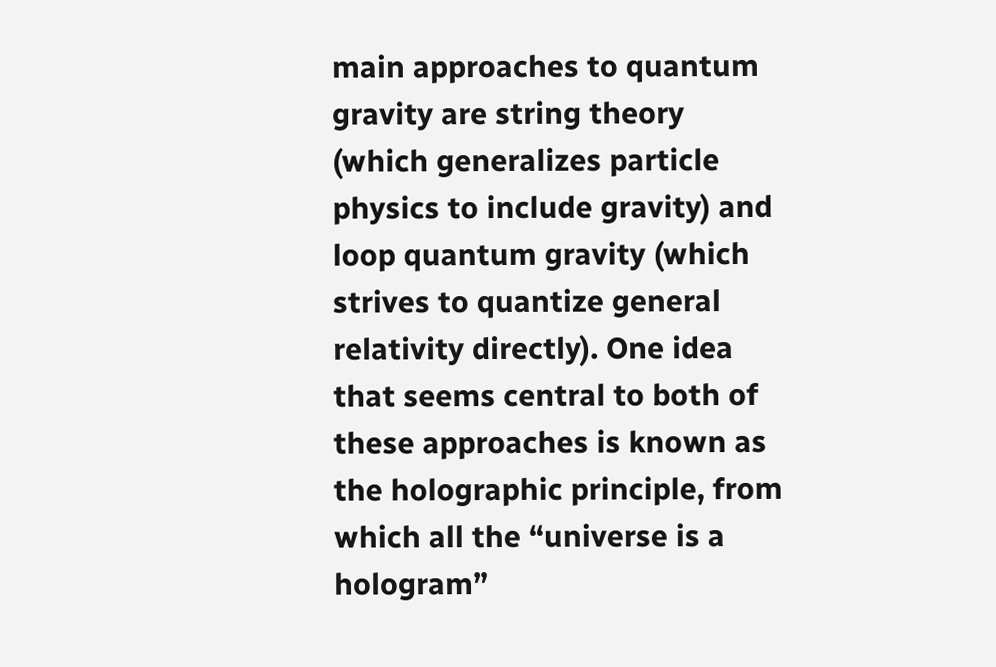main approaches to quantum gravity are string theory (which generalizes particle physics to include gravity) and loop quantum gravity (which strives to quantize general relativity directly). One idea that seems central to both of these approaches is known as the holographic principle, from which all the “universe is a hologram”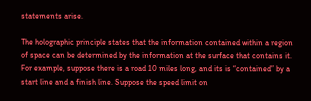statements arise.

The holographic principle states that the information contained within a region of space can be determined by the information at the surface that contains it. For example, suppose there is a road 10 miles long, and its is “contained” by a start line and a finish line. Suppose the speed limit on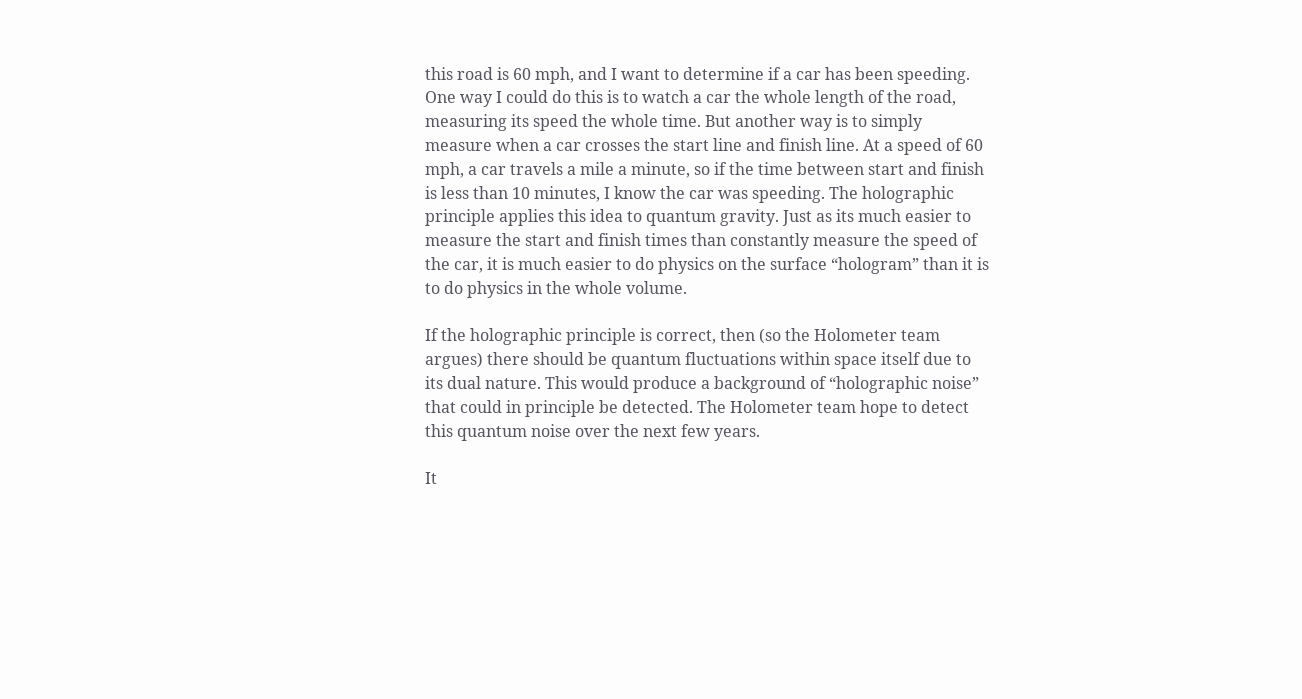this road is 60 mph, and I want to determine if a car has been speeding. One way I could do this is to watch a car the whole length of the road, measuring its speed the whole time. But another way is to simply measure when a car crosses the start line and finish line. At a speed of 60 mph, a car travels a mile a minute, so if the time between start and finish is less than 10 minutes, I know the car was speeding. The holographic principle applies this idea to quantum gravity. Just as its much easier to measure the start and finish times than constantly measure the speed of the car, it is much easier to do physics on the surface “hologram” than it is to do physics in the whole volume.

If the holographic principle is correct, then (so the Holometer team argues) there should be quantum fluctuations within space itself due to its dual nature. This would produce a background of “holographic noise” that could in principle be detected. The Holometer team hope to detect this quantum noise over the next few years.

It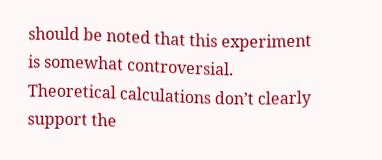should be noted that this experiment is somewhat controversial. Theoretical calculations don’t clearly support the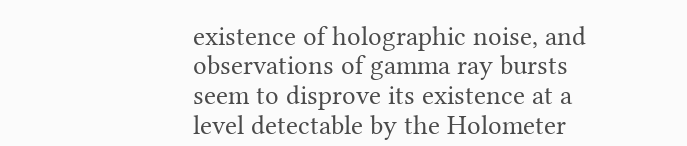existence of holographic noise, and observations of gamma ray bursts seem to disprove its existence at a level detectable by the Holometer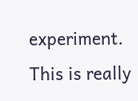experiment. This is really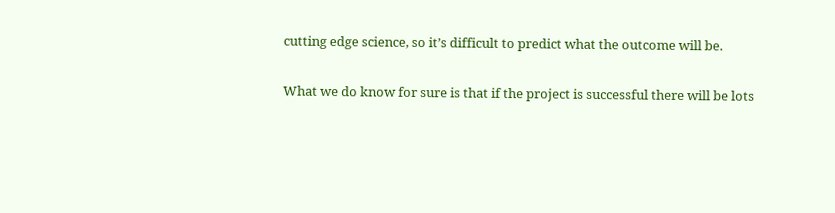cutting edge science, so it’s difficult to predict what the outcome will be.

What we do know for sure is that if the project is successful there will be lots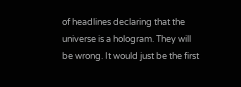of headlines declaring that the universe is a hologram. They will be wrong. It would just be the first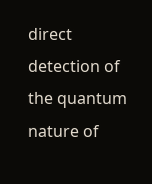direct detection of the quantum nature of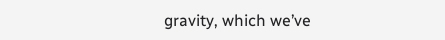gravity, which we’ve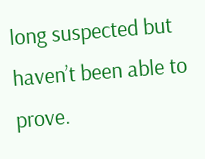long suspected but haven’t been able to prove.